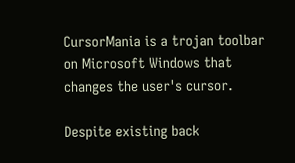CursorMania is a trojan toolbar on Microsoft Windows that changes the user's cursor.

Despite existing back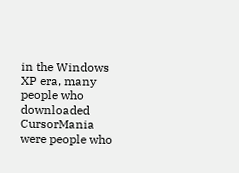in the Windows XP era, many people who downloaded CursorMania were people who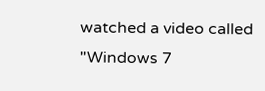watched a video called "Windows 7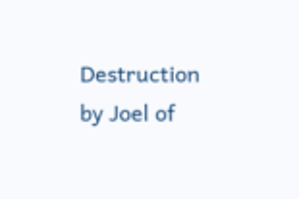Destruction by Joel of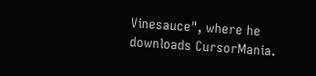Vinesauce", where he downloads CursorMania.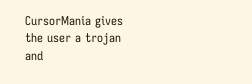CursorMania gives the user a trojan and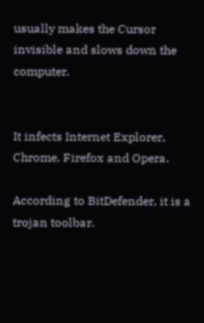usually makes the Cursor invisible and slows down the computer.


It infects Internet Explorer, Chrome, Firefox and Opera.

According to BitDefender, it is a trojan toolbar.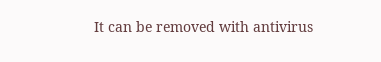It can be removed with antivirus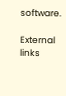software.

External links